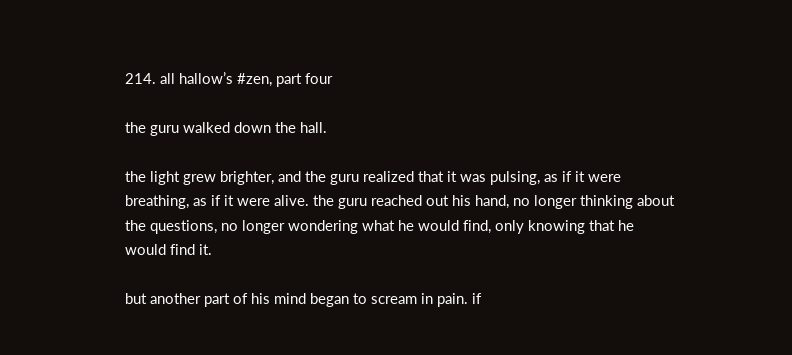214. all hallow’s #zen, part four

the guru walked down the hall.

the light grew brighter, and the guru realized that it was pulsing, as if it were breathing, as if it were alive. the guru reached out his hand, no longer thinking about the questions, no longer wondering what he would find, only knowing that he would find it.

but another part of his mind began to scream in pain. if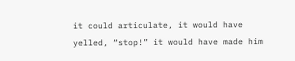it could articulate, it would have yelled, “stop!” it would have made him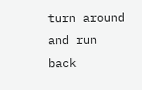turn around and run back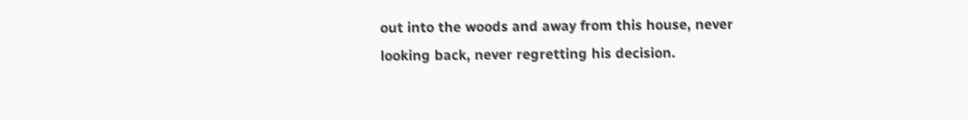out into the woods and away from this house, never looking back, never regretting his decision.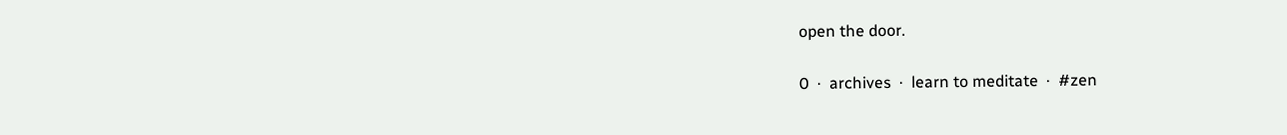open the door.

0  ·  archives  ·  learn to meditate  ·  #zen